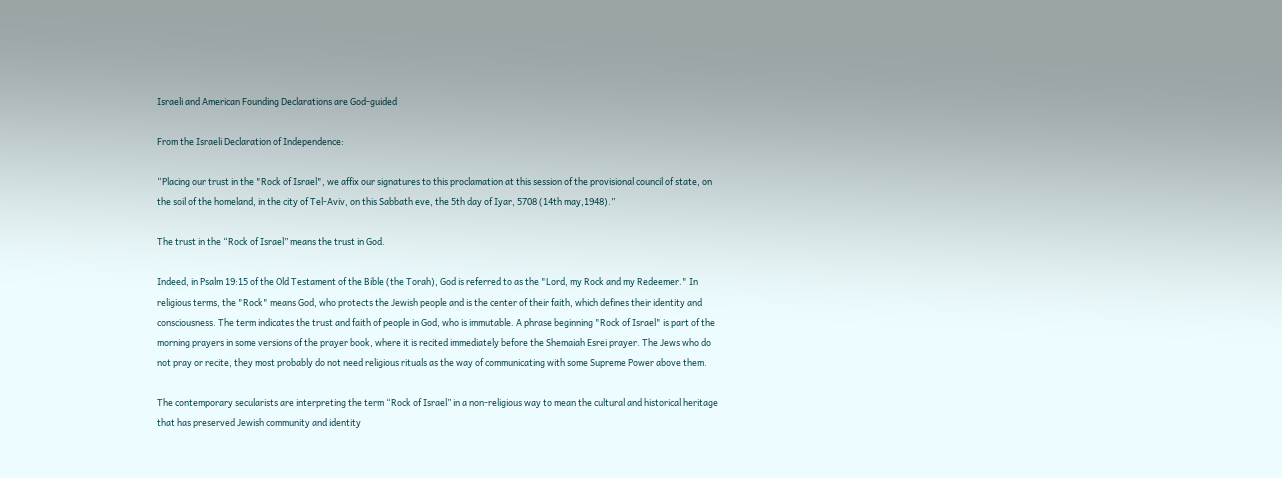Israeli and American Founding Declarations are God-guided

From the Israeli Declaration of Independence:

“Placing our trust in the "Rock of Israel", we affix our signatures to this proclamation at this session of the provisional council of state, on the soil of the homeland, in the city of Tel-Aviv, on this Sabbath eve, the 5th day of Iyar, 5708 (14th may,1948).”

The trust in the “Rock of Israel” means the trust in God.

Indeed, in Psalm 19:15 of the Old Testament of the Bible (the Torah), God is referred to as the "Lord, my Rock and my Redeemer." In religious terms, the "Rock" means God, who protects the Jewish people and is the center of their faith, which defines their identity and consciousness. The term indicates the trust and faith of people in God, who is immutable. A phrase beginning "Rock of Israel" is part of the morning prayers in some versions of the prayer book, where it is recited immediately before the Shemaiah Esrei prayer. The Jews who do not pray or recite, they most probably do not need religious rituals as the way of communicating with some Supreme Power above them.

The contemporary secularists are interpreting the term “Rock of Israel” in a non-religious way to mean the cultural and historical heritage that has preserved Jewish community and identity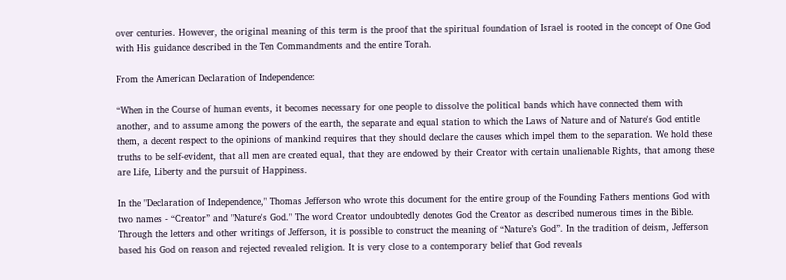over centuries. However, the original meaning of this term is the proof that the spiritual foundation of Israel is rooted in the concept of One God with His guidance described in the Ten Commandments and the entire Torah.

From the American Declaration of Independence:

“When in the Course of human events, it becomes necessary for one people to dissolve the political bands which have connected them with another, and to assume among the powers of the earth, the separate and equal station to which the Laws of Nature and of Nature's God entitle them, a decent respect to the opinions of mankind requires that they should declare the causes which impel them to the separation. We hold these truths to be self-evident, that all men are created equal, that they are endowed by their Creator with certain unalienable Rights, that among these are Life, Liberty and the pursuit of Happiness.

In the "Declaration of Independence," Thomas Jefferson who wrote this document for the entire group of the Founding Fathers mentions God with two names - “Creator” and "Nature's God." The word Creator undoubtedly denotes God the Creator as described numerous times in the Bible. Through the letters and other writings of Jefferson, it is possible to construct the meaning of “Nature’s God”. In the tradition of deism, Jefferson based his God on reason and rejected revealed religion. It is very close to a contemporary belief that God reveals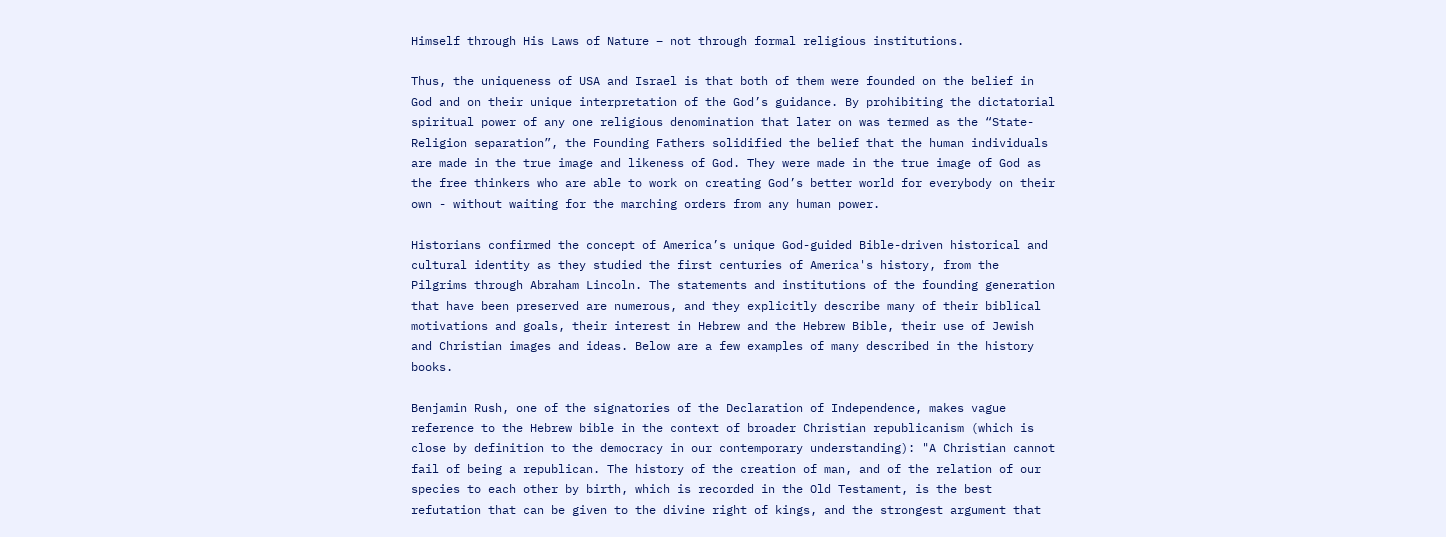Himself through His Laws of Nature – not through formal religious institutions.

Thus, the uniqueness of USA and Israel is that both of them were founded on the belief in God and on their unique interpretation of the God’s guidance. By prohibiting the dictatorial spiritual power of any one religious denomination that later on was termed as the “State-Religion separation”, the Founding Fathers solidified the belief that the human individuals are made in the true image and likeness of God. They were made in the true image of God as the free thinkers who are able to work on creating God’s better world for everybody on their own - without waiting for the marching orders from any human power.

Historians confirmed the concept of America’s unique God-guided Bible-driven historical and cultural identity as they studied the first centuries of America's history, from the Pilgrims through Abraham Lincoln. The statements and institutions of the founding generation that have been preserved are numerous, and they explicitly describe many of their biblical motivations and goals, their interest in Hebrew and the Hebrew Bible, their use of Jewish and Christian images and ideas. Below are a few examples of many described in the history books.

Benjamin Rush, one of the signatories of the Declaration of Independence, makes vague reference to the Hebrew bible in the context of broader Christian republicanism (which is close by definition to the democracy in our contemporary understanding): "A Christian cannot fail of being a republican. The history of the creation of man, and of the relation of our species to each other by birth, which is recorded in the Old Testament, is the best refutation that can be given to the divine right of kings, and the strongest argument that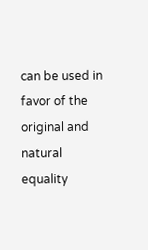can be used in favor of the original and natural equality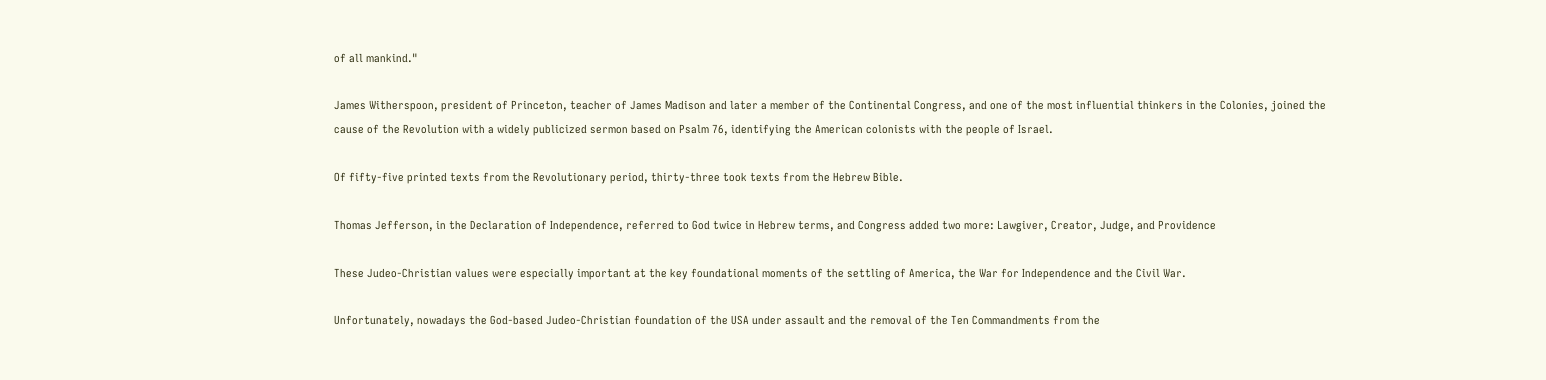of all mankind."

James Witherspoon, president of Princeton, teacher of James Madison and later a member of the Continental Congress, and one of the most influential thinkers in the Colonies, joined the cause of the Revolution with a widely publicized sermon based on Psalm 76, identifying the American colonists with the people of Israel.

Of fifty-five printed texts from the Revolutionary period, thirty-three took texts from the Hebrew Bible.

Thomas Jefferson, in the Declaration of Independence, referred to God twice in Hebrew terms, and Congress added two more: Lawgiver, Creator, Judge, and Providence

These Judeo-Christian values were especially important at the key foundational moments of the settling of America, the War for Independence and the Civil War.

Unfortunately, nowadays the God-based Judeo-Christian foundation of the USA under assault and the removal of the Ten Commandments from the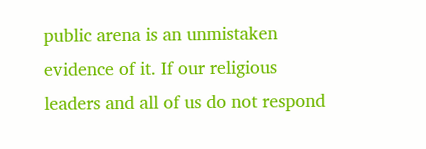public arena is an unmistaken evidence of it. If our religious leaders and all of us do not respond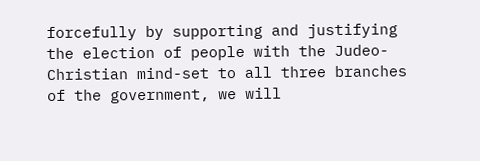forcefully by supporting and justifying the election of people with the Judeo-Christian mind-set to all three branches of the government, we will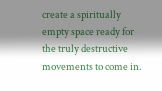create a spiritually empty space ready for the truly destructive movements to come in.